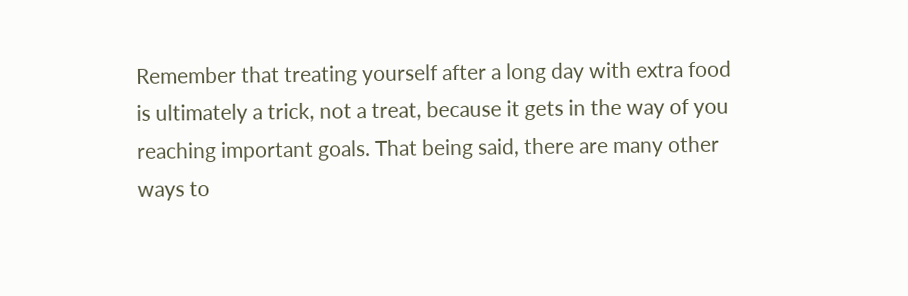Remember that treating yourself after a long day with extra food is ultimately a trick, not a treat, because it gets in the way of you reaching important goals. That being said, there are many other ways to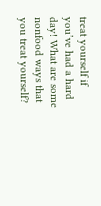treat yourself if you’ve had a hard day! What are some nonfood ways that you treat yourself?